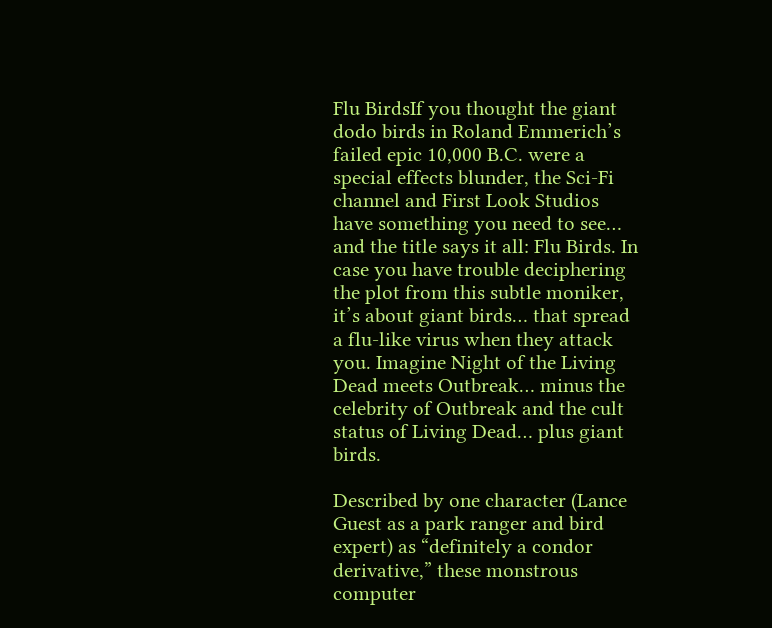Flu BirdsIf you thought the giant dodo birds in Roland Emmerich’s failed epic 10,000 B.C. were a special effects blunder, the Sci-Fi channel and First Look Studios have something you need to see… and the title says it all: Flu Birds. In case you have trouble deciphering the plot from this subtle moniker, it’s about giant birds… that spread a flu-like virus when they attack you. Imagine Night of the Living Dead meets Outbreak… minus the celebrity of Outbreak and the cult status of Living Dead… plus giant birds.

Described by one character (Lance Guest as a park ranger and bird expert) as “definitely a condor derivative,” these monstrous computer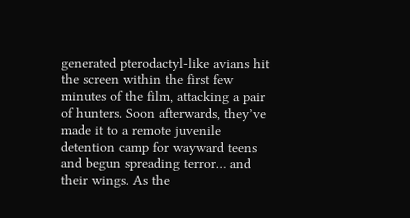generated pterodactyl-like avians hit the screen within the first few minutes of the film, attacking a pair of hunters. Soon afterwards, they’ve made it to a remote juvenile detention camp for wayward teens and begun spreading terror… and their wings. As the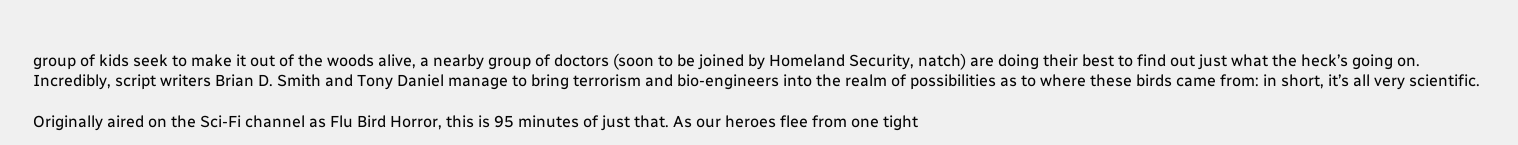group of kids seek to make it out of the woods alive, a nearby group of doctors (soon to be joined by Homeland Security, natch) are doing their best to find out just what the heck’s going on. Incredibly, script writers Brian D. Smith and Tony Daniel manage to bring terrorism and bio-engineers into the realm of possibilities as to where these birds came from: in short, it’s all very scientific.

Originally aired on the Sci-Fi channel as Flu Bird Horror, this is 95 minutes of just that. As our heroes flee from one tight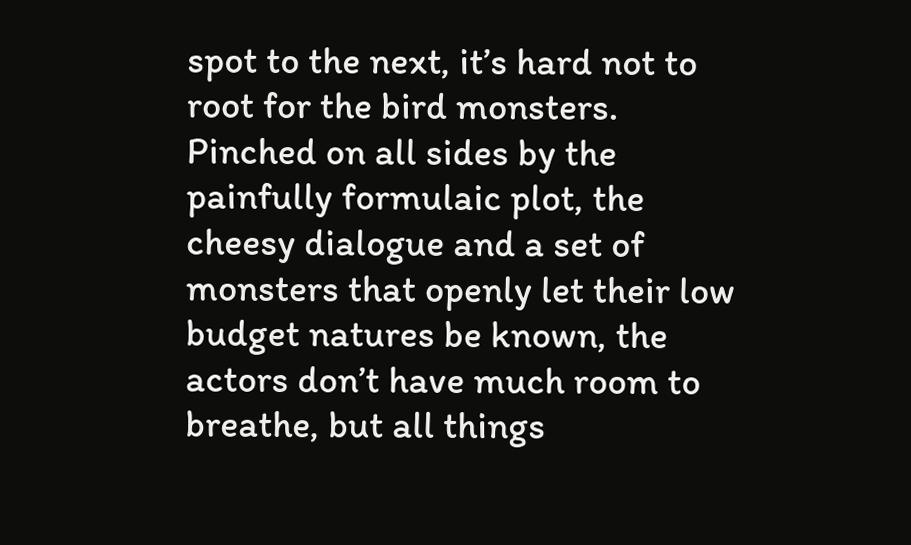spot to the next, it’s hard not to root for the bird monsters. Pinched on all sides by the painfully formulaic plot, the cheesy dialogue and a set of monsters that openly let their low budget natures be known, the actors don’t have much room to breathe, but all things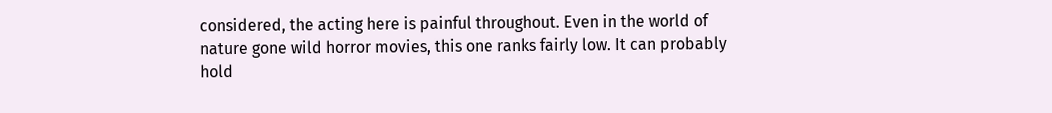considered, the acting here is painful throughout. Even in the world of nature gone wild horror movies, this one ranks fairly low. It can probably hold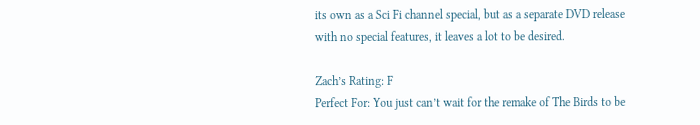its own as a Sci Fi channel special, but as a separate DVD release with no special features, it leaves a lot to be desired.

Zach’s Rating: F
Perfect For: You just can’t wait for the remake of The Birds to be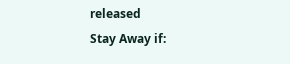released
Stay Away if: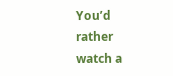You’d rather watch a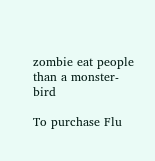zombie eat people than a monster-bird

To purchase Flu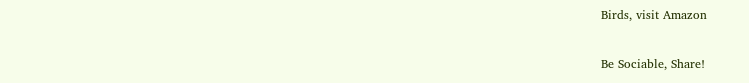Birds, visit Amazon

Be Sociable, Share!